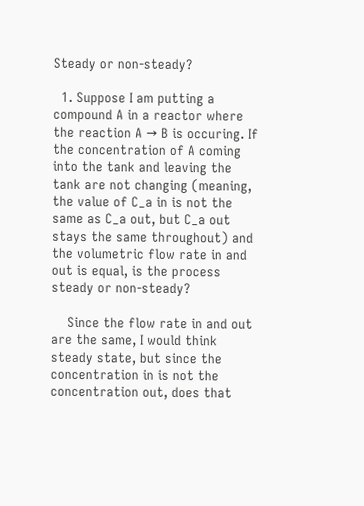Steady or non-steady?

  1. Suppose I am putting a compound A in a reactor where the reaction A → B is occuring. If the concentration of A coming into the tank and leaving the tank are not changing (meaning, the value of C_a in is not the same as C_a out, but C_a out stays the same throughout) and the volumetric flow rate in and out is equal, is the process steady or non-steady?

    Since the flow rate in and out are the same, I would think steady state, but since the concentration in is not the concentration out, does that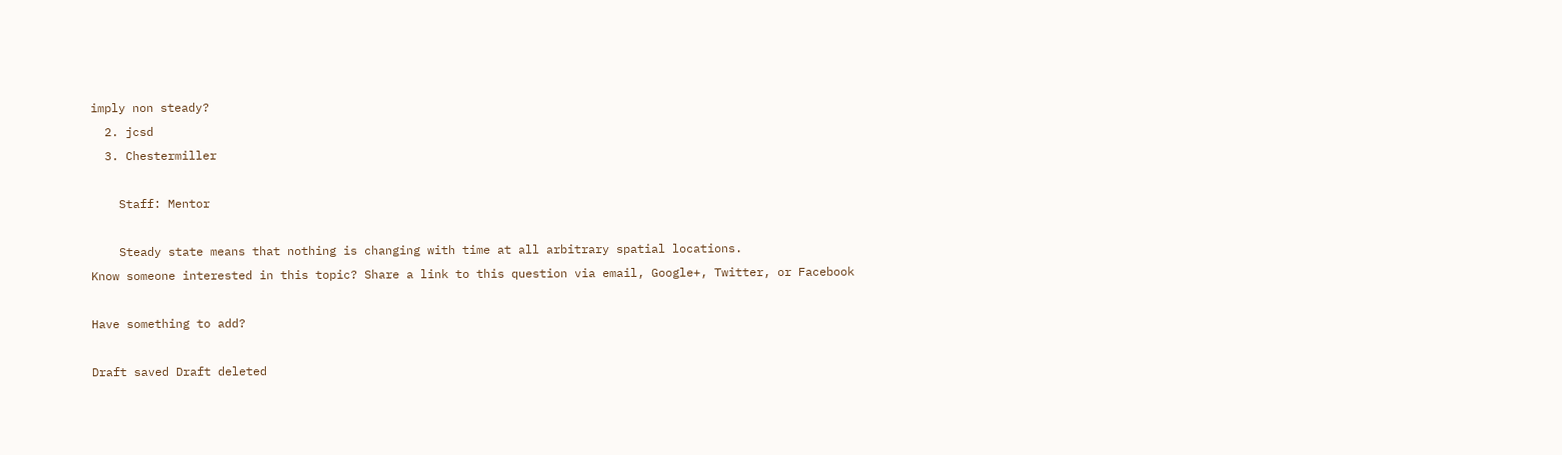imply non steady?
  2. jcsd
  3. Chestermiller

    Staff: Mentor

    Steady state means that nothing is changing with time at all arbitrary spatial locations.
Know someone interested in this topic? Share a link to this question via email, Google+, Twitter, or Facebook

Have something to add?

Draft saved Draft deleted